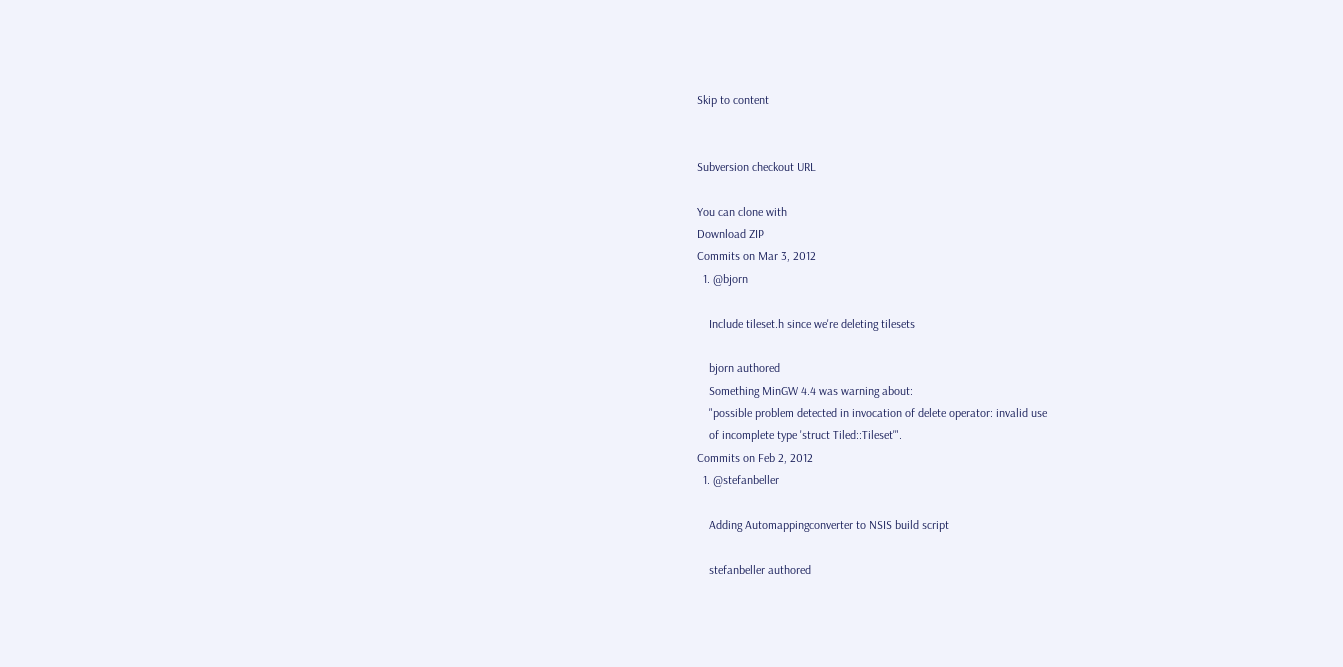Skip to content


Subversion checkout URL

You can clone with
Download ZIP
Commits on Mar 3, 2012
  1. @bjorn

    Include tileset.h since we're deleting tilesets

    bjorn authored
    Something MinGW 4.4 was warning about:
    "possible problem detected in invocation of delete operator: invalid use
    of incomplete type 'struct Tiled::Tileset'".
Commits on Feb 2, 2012
  1. @stefanbeller

    Adding Automappingconverter to NSIS build script

    stefanbeller authored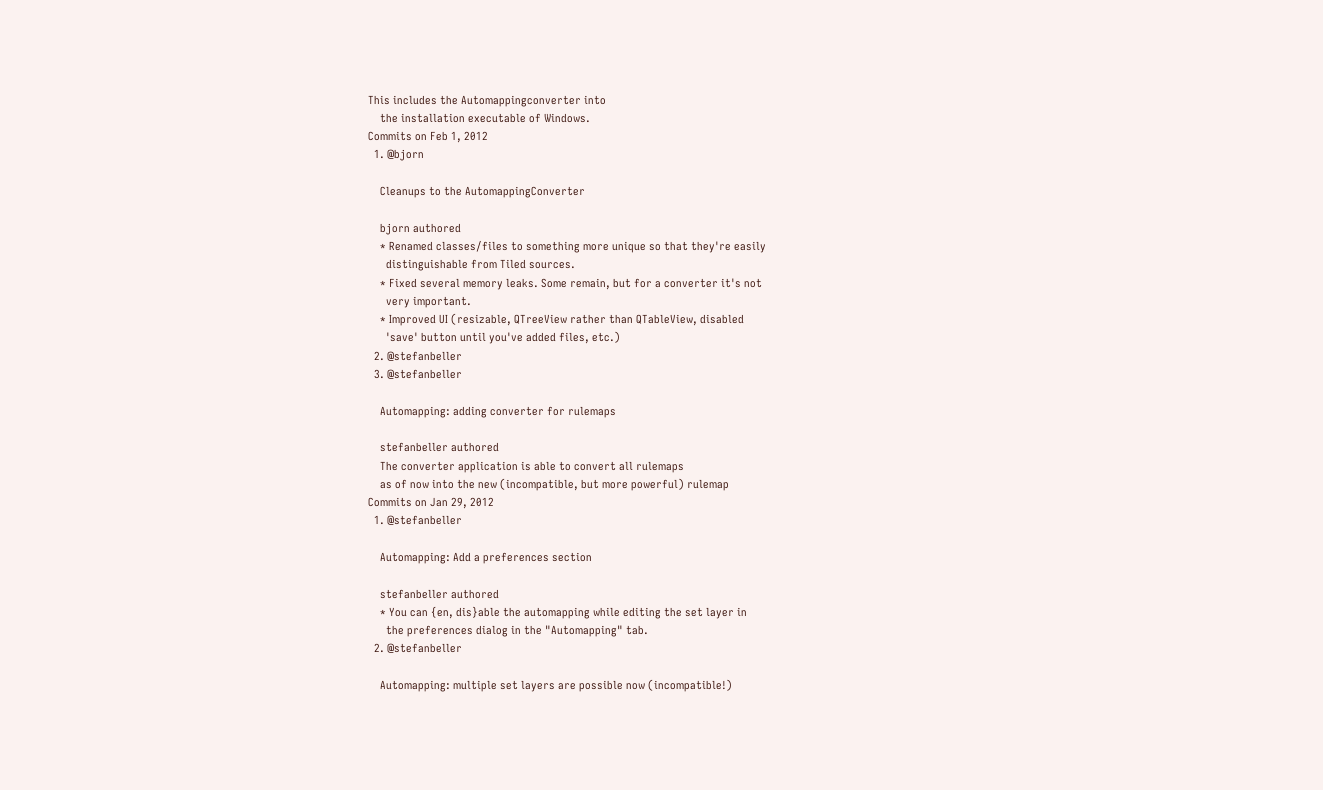This includes the Automappingconverter into
    the installation executable of Windows.
Commits on Feb 1, 2012
  1. @bjorn

    Cleanups to the AutomappingConverter

    bjorn authored
    * Renamed classes/files to something more unique so that they're easily
      distinguishable from Tiled sources.
    * Fixed several memory leaks. Some remain, but for a converter it's not
      very important.
    * Improved UI (resizable, QTreeView rather than QTableView, disabled
      'save' button until you've added files, etc.)
  2. @stefanbeller
  3. @stefanbeller

    Automapping: adding converter for rulemaps

    stefanbeller authored
    The converter application is able to convert all rulemaps
    as of now into the new (incompatible, but more powerful) rulemap
Commits on Jan 29, 2012
  1. @stefanbeller

    Automapping: Add a preferences section

    stefanbeller authored
    * You can {en, dis}able the automapping while editing the set layer in
      the preferences dialog in the "Automapping" tab.
  2. @stefanbeller

    Automapping: multiple set layers are possible now (incompatible!)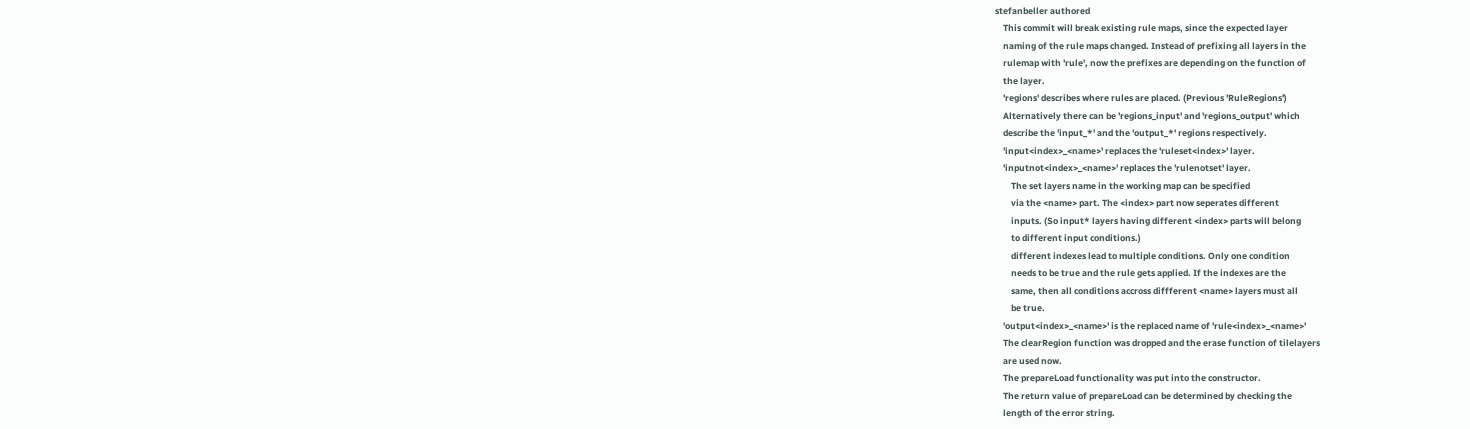stefanbeller authored
    This commit will break existing rule maps, since the expected layer
    naming of the rule maps changed. Instead of prefixing all layers in the
    rulemap with 'rule', now the prefixes are depending on the function of
    the layer.
    'regions' describes where rules are placed. (Previous 'RuleRegions')
    Alternatively there can be 'regions_input' and 'regions_output' which
    describe the 'input_*' and the 'output_*' regions respectively.
    'input<index>_<name>' replaces the 'ruleset<index>' layer.
    'inputnot<index>_<name>' replaces the 'rulenotset' layer.
        The set layers name in the working map can be specified
        via the <name> part. The <index> part now seperates different
        inputs. (So input* layers having different <index> parts will belong
        to different input conditions.)
        different indexes lead to multiple conditions. Only one condition
        needs to be true and the rule gets applied. If the indexes are the
        same, then all conditions accross diffferent <name> layers must all
        be true.
    'output<index>_<name>' is the replaced name of 'rule<index>_<name>'
    The clearRegion function was dropped and the erase function of tilelayers
    are used now.
    The prepareLoad functionality was put into the constructor.
    The return value of prepareLoad can be determined by checking the
    length of the error string.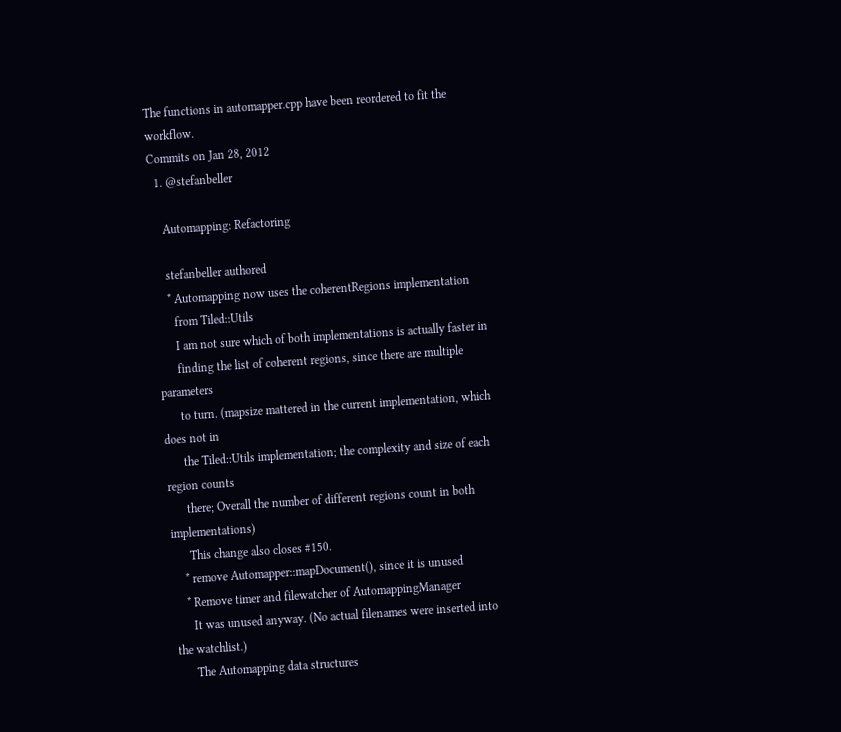The functions in automapper.cpp have been reordered to fit the workflow.
Commits on Jan 28, 2012
  1. @stefanbeller

    Automapping: Refactoring

    stefanbeller authored
    * Automapping now uses the coherentRegions implementation
      from Tiled::Utils
      I am not sure which of both implementations is actually faster in
      finding the list of coherent regions, since there are multiple parameters
      to turn. (mapsize mattered in the current implementation, which does not in
      the Tiled::Utils implementation; the complexity and size of each region counts
      there; Overall the number of different regions count in both implementations)
      This change also closes #150.
    * remove Automapper::mapDocument(), since it is unused
    * Remove timer and filewatcher of AutomappingManager
      It was unused anyway. (No actual filenames were inserted into the watchlist.)
      The Automapping data structures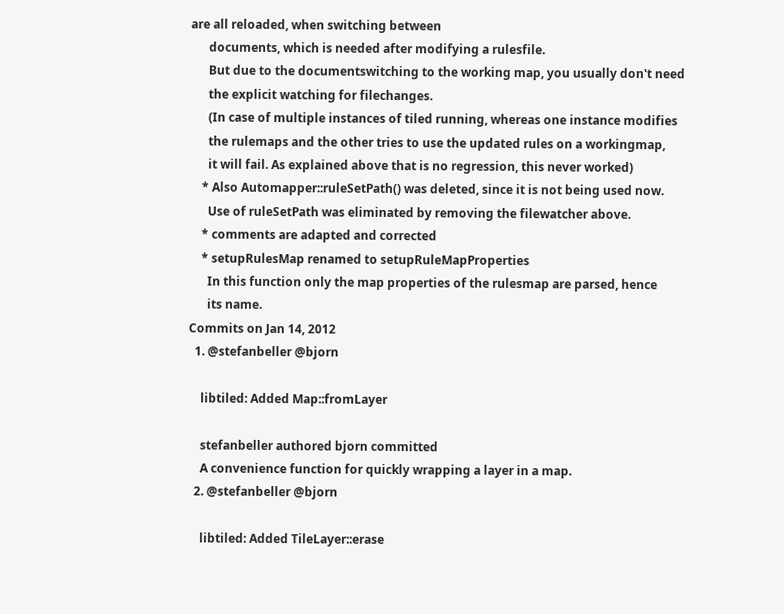are all reloaded, when switching between
      documents, which is needed after modifying a rulesfile.
      But due to the documentswitching to the working map, you usually don't need
      the explicit watching for filechanges.
      (In case of multiple instances of tiled running, whereas one instance modifies
      the rulemaps and the other tries to use the updated rules on a workingmap,
      it will fail. As explained above that is no regression, this never worked)
    * Also Automapper::ruleSetPath() was deleted, since it is not being used now.
      Use of ruleSetPath was eliminated by removing the filewatcher above.
    * comments are adapted and corrected
    * setupRulesMap renamed to setupRuleMapProperties
      In this function only the map properties of the rulesmap are parsed, hence
      its name.
Commits on Jan 14, 2012
  1. @stefanbeller @bjorn

    libtiled: Added Map::fromLayer

    stefanbeller authored bjorn committed
    A convenience function for quickly wrapping a layer in a map.
  2. @stefanbeller @bjorn

    libtiled: Added TileLayer::erase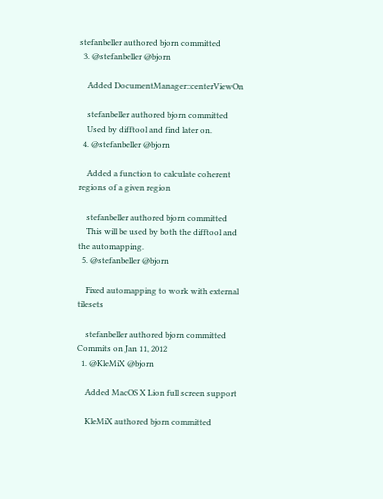stefanbeller authored bjorn committed
  3. @stefanbeller @bjorn

    Added DocumentManager::centerViewOn

    stefanbeller authored bjorn committed
    Used by difftool and find later on.
  4. @stefanbeller @bjorn

    Added a function to calculate coherent regions of a given region

    stefanbeller authored bjorn committed
    This will be used by both the difftool and the automapping.
  5. @stefanbeller @bjorn

    Fixed automapping to work with external tilesets

    stefanbeller authored bjorn committed
Commits on Jan 11, 2012
  1. @KleMiX @bjorn

    Added MacOS X Lion full screen support

    KleMiX authored bjorn committed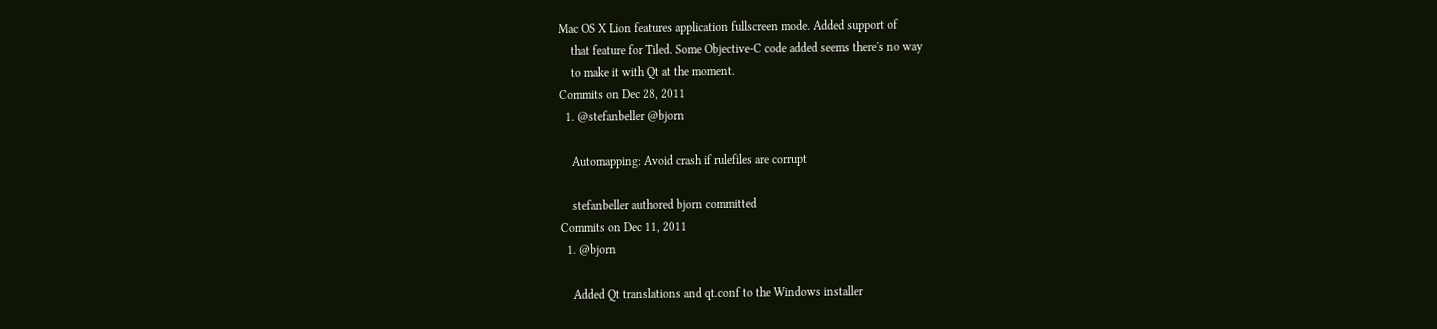Mac OS X Lion features application fullscreen mode. Added support of
    that feature for Tiled. Some Objective-C code added seems there's no way
    to make it with Qt at the moment.
Commits on Dec 28, 2011
  1. @stefanbeller @bjorn

    Automapping: Avoid crash if rulefiles are corrupt

    stefanbeller authored bjorn committed
Commits on Dec 11, 2011
  1. @bjorn

    Added Qt translations and qt.conf to the Windows installer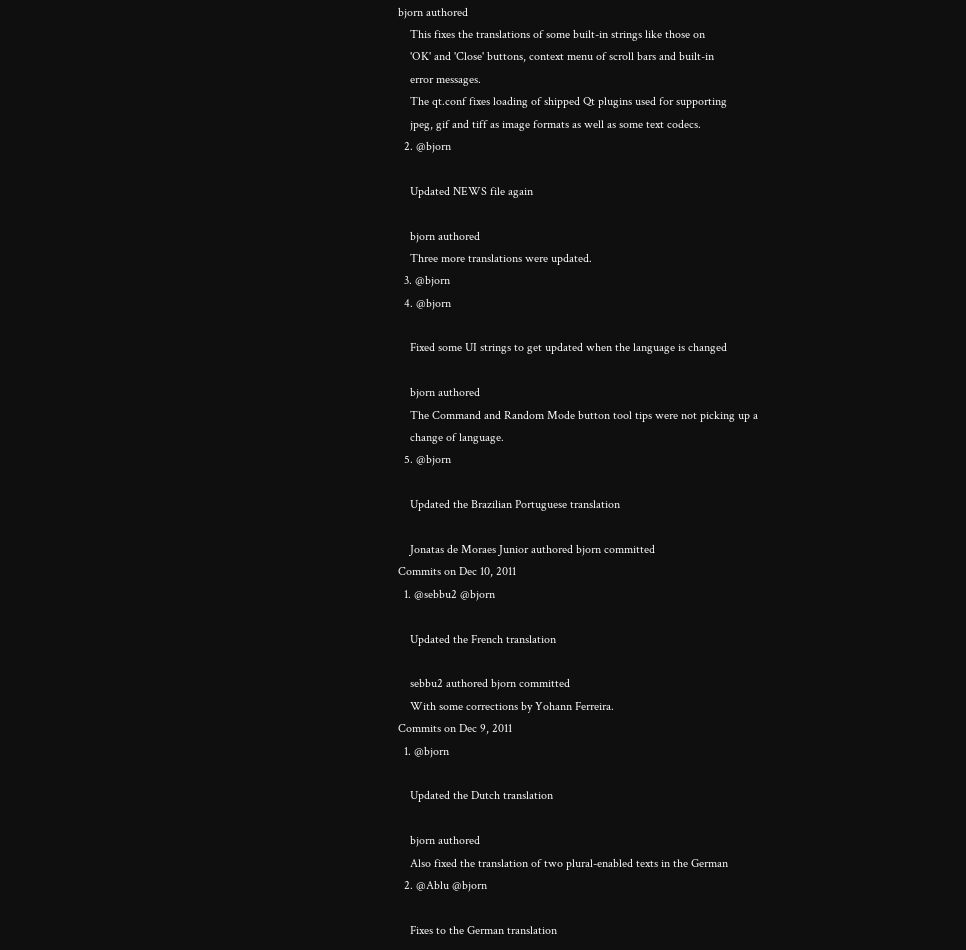bjorn authored
    This fixes the translations of some built-in strings like those on
    'OK' and 'Close' buttons, context menu of scroll bars and built-in
    error messages.
    The qt.conf fixes loading of shipped Qt plugins used for supporting
    jpeg, gif and tiff as image formats as well as some text codecs.
  2. @bjorn

    Updated NEWS file again

    bjorn authored
    Three more translations were updated.
  3. @bjorn
  4. @bjorn

    Fixed some UI strings to get updated when the language is changed

    bjorn authored
    The Command and Random Mode button tool tips were not picking up a
    change of language.
  5. @bjorn

    Updated the Brazilian Portuguese translation

    Jonatas de Moraes Junior authored bjorn committed
Commits on Dec 10, 2011
  1. @sebbu2 @bjorn

    Updated the French translation

    sebbu2 authored bjorn committed
    With some corrections by Yohann Ferreira.
Commits on Dec 9, 2011
  1. @bjorn

    Updated the Dutch translation

    bjorn authored
    Also fixed the translation of two plural-enabled texts in the German
  2. @Ablu @bjorn

    Fixes to the German translation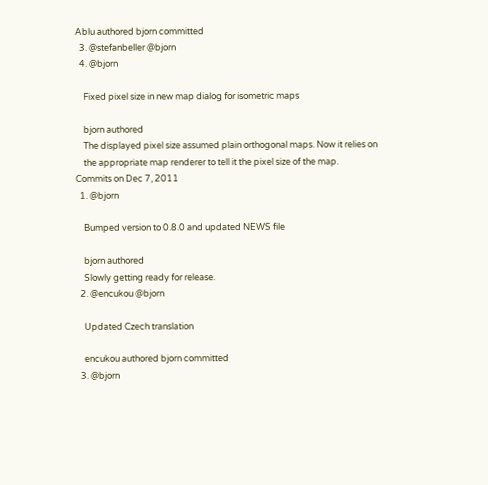Ablu authored bjorn committed
  3. @stefanbeller @bjorn
  4. @bjorn

    Fixed pixel size in new map dialog for isometric maps

    bjorn authored
    The displayed pixel size assumed plain orthogonal maps. Now it relies on
    the appropriate map renderer to tell it the pixel size of the map.
Commits on Dec 7, 2011
  1. @bjorn

    Bumped version to 0.8.0 and updated NEWS file

    bjorn authored
    Slowly getting ready for release.
  2. @encukou @bjorn

    Updated Czech translation

    encukou authored bjorn committed
  3. @bjorn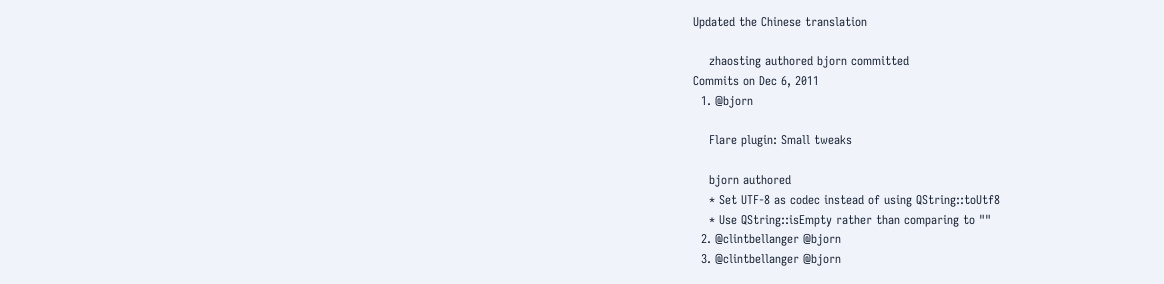Updated the Chinese translation

    zhaosting authored bjorn committed
Commits on Dec 6, 2011
  1. @bjorn

    Flare plugin: Small tweaks

    bjorn authored
    * Set UTF-8 as codec instead of using QString::toUtf8
    * Use QString::isEmpty rather than comparing to ""
  2. @clintbellanger @bjorn
  3. @clintbellanger @bjorn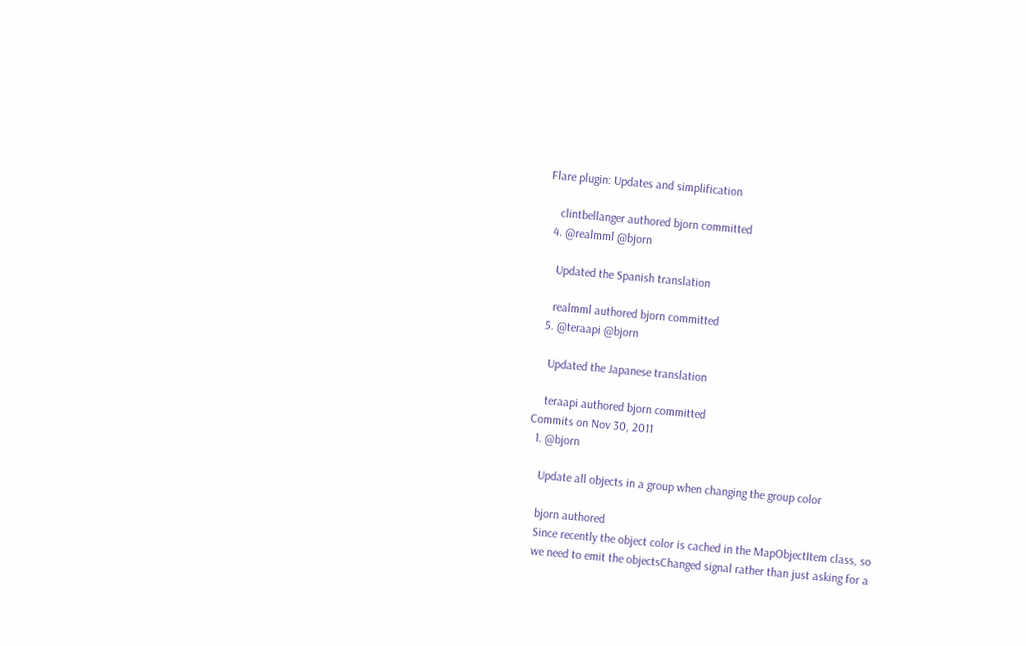Flare plugin: Updates and simplification

    clintbellanger authored bjorn committed
  4. @realmml @bjorn

    Updated the Spanish translation

    realmml authored bjorn committed
  5. @teraapi @bjorn

    Updated the Japanese translation

    teraapi authored bjorn committed
Commits on Nov 30, 2011
  1. @bjorn

    Update all objects in a group when changing the group color

    bjorn authored
    Since recently the object color is cached in the MapObjectItem class, so
    we need to emit the objectsChanged signal rather than just asking for a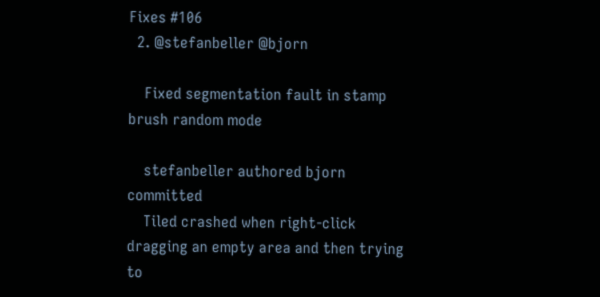Fixes #106
  2. @stefanbeller @bjorn

    Fixed segmentation fault in stamp brush random mode

    stefanbeller authored bjorn committed
    Tiled crashed when right-click dragging an empty area and then trying to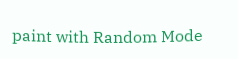paint with Random Mode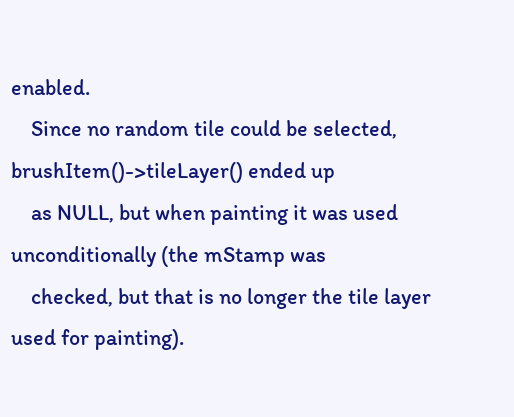enabled.
    Since no random tile could be selected, brushItem()->tileLayer() ended up
    as NULL, but when painting it was used unconditionally (the mStamp was
    checked, but that is no longer the tile layer used for painting).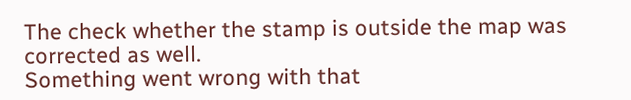The check whether the stamp is outside the map was corrected as well.
Something went wrong with that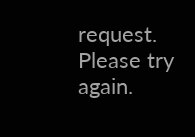request. Please try again.